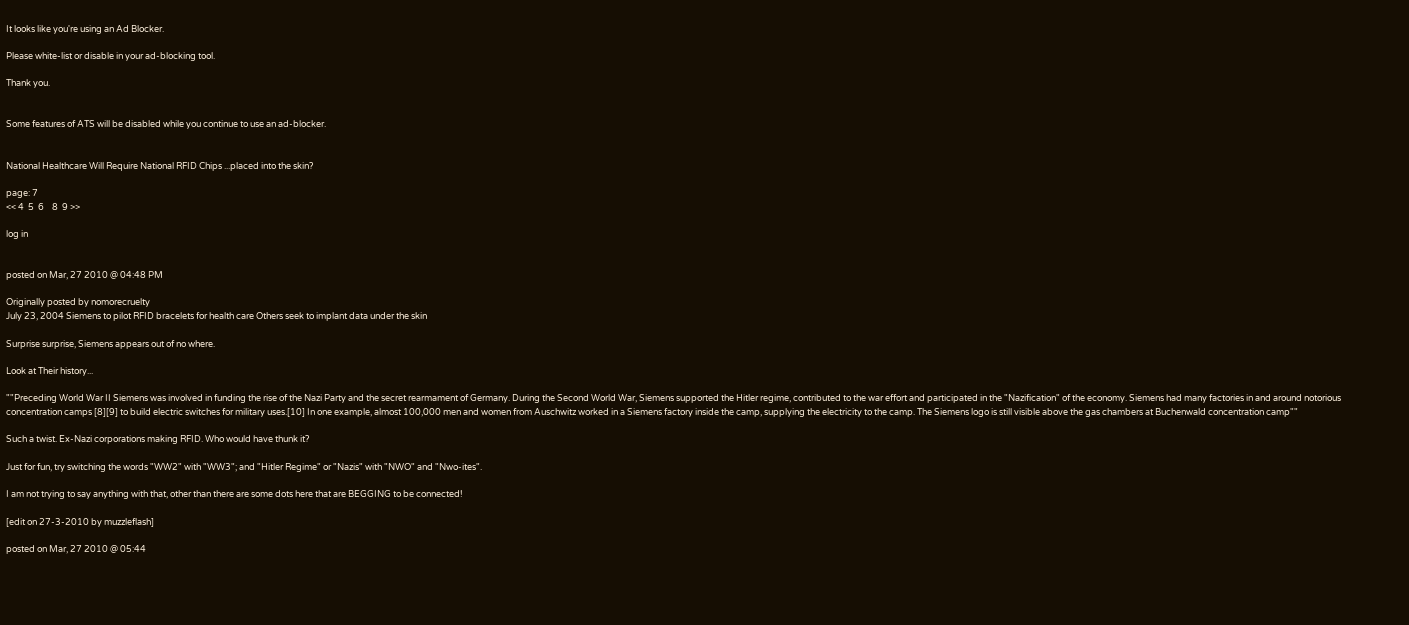It looks like you're using an Ad Blocker.

Please white-list or disable in your ad-blocking tool.

Thank you.


Some features of ATS will be disabled while you continue to use an ad-blocker.


National Healthcare Will Require National RFID Chips ...placed into the skin?

page: 7
<< 4  5  6    8  9 >>

log in


posted on Mar, 27 2010 @ 04:48 PM

Originally posted by nomorecruelty
July 23, 2004 Siemens to pilot RFID bracelets for health care Others seek to implant data under the skin

Surprise surprise, Siemens appears out of no where.

Look at Their history...

""Preceding World War II Siemens was involved in funding the rise of the Nazi Party and the secret rearmament of Germany. During the Second World War, Siemens supported the Hitler regime, contributed to the war effort and participated in the "Nazification" of the economy. Siemens had many factories in and around notorious concentration camps [8][9] to build electric switches for military uses.[10] In one example, almost 100,000 men and women from Auschwitz worked in a Siemens factory inside the camp, supplying the electricity to the camp. The Siemens logo is still visible above the gas chambers at Buchenwald concentration camp""

Such a twist. Ex-Nazi corporations making RFID. Who would have thunk it?

Just for fun, try switching the words "WW2" with "WW3"; and "Hitler Regime" or "Nazis" with "NWO" and "Nwo-ites".

I am not trying to say anything with that, other than there are some dots here that are BEGGING to be connected!

[edit on 27-3-2010 by muzzleflash]

posted on Mar, 27 2010 @ 05:44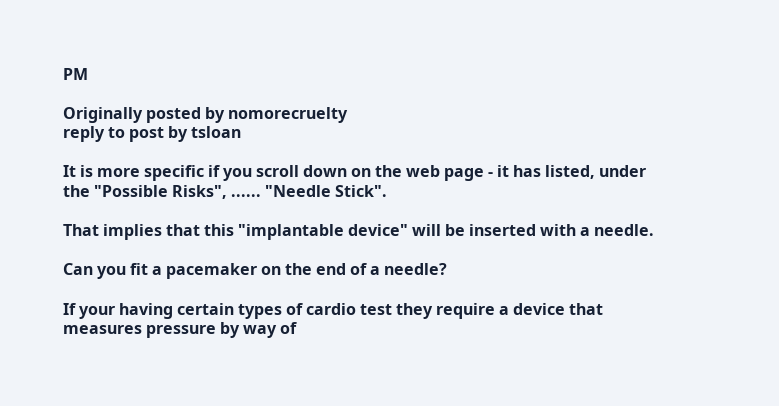PM

Originally posted by nomorecruelty
reply to post by tsloan

It is more specific if you scroll down on the web page - it has listed, under the "Possible Risks", ...... "Needle Stick".

That implies that this "implantable device" will be inserted with a needle.

Can you fit a pacemaker on the end of a needle?

If your having certain types of cardio test they require a device that measures pressure by way of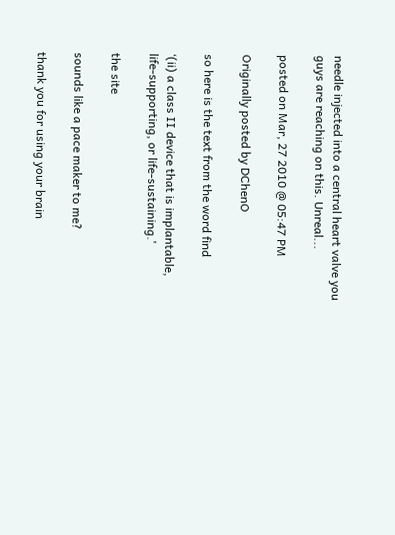needle injected into a central heart valve you guys are reaching on this. Unreal...

posted on Mar, 27 2010 @ 05:47 PM

Originally posted by DChenO

so here is the text from the word find

‘(ii) a class II device that is implantable, life-supporting, or life-sustaining.'

the site

sounds like a pace maker to me?

thank you for using your brain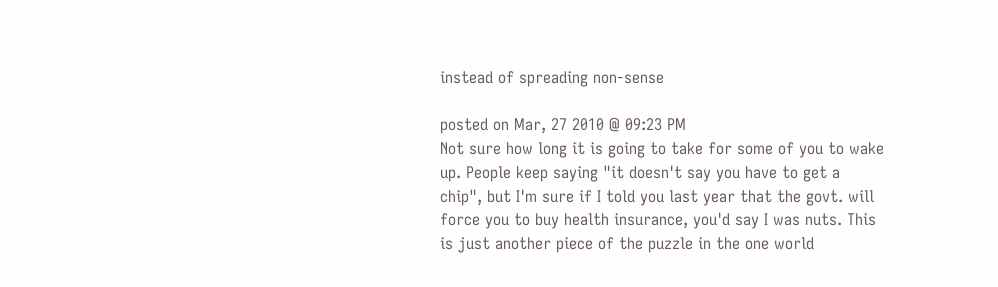instead of spreading non-sense

posted on Mar, 27 2010 @ 09:23 PM
Not sure how long it is going to take for some of you to wake up. People keep saying "it doesn't say you have to get a chip", but I'm sure if I told you last year that the govt. will force you to buy health insurance, you'd say I was nuts. This is just another piece of the puzzle in the one world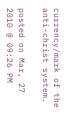currency/mark of the anti-christ system.

posted on Mar, 27 2010 @ 09:26 PM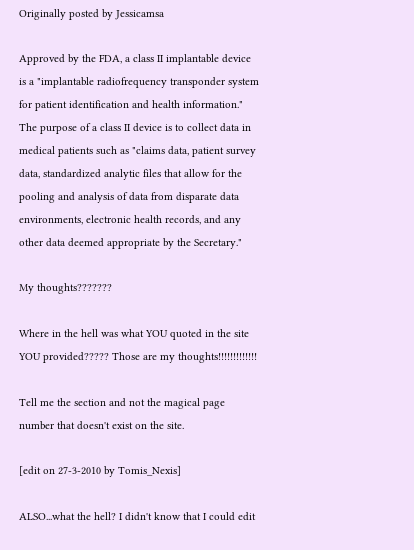Originally posted by Jessicamsa

Approved by the FDA, a class II implantable device is a "implantable radiofrequency transponder system for patient identification and health information." The purpose of a class II device is to collect data in medical patients such as "claims data, patient survey data, standardized analytic files that allow for the pooling and analysis of data from disparate data environments, electronic health records, and any other data deemed appropriate by the Secretary."

My thoughts???????

Where in the hell was what YOU quoted in the site YOU provided????? Those are my thoughts!!!!!!!!!!!!!

Tell me the section and not the magical page number that doesn't exist on the site.

[edit on 27-3-2010 by Tomis_Nexis]

ALSO...what the hell? I didn't know that I could edit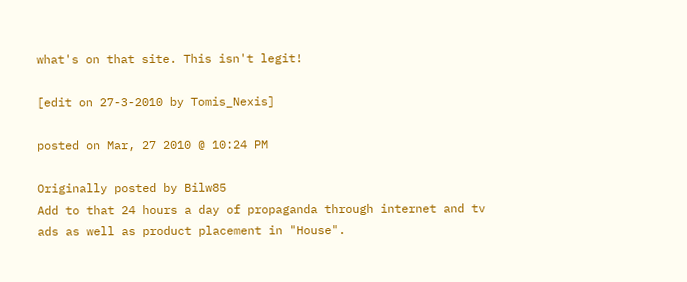what's on that site. This isn't legit!

[edit on 27-3-2010 by Tomis_Nexis]

posted on Mar, 27 2010 @ 10:24 PM

Originally posted by Bilw85
Add to that 24 hours a day of propaganda through internet and tv ads as well as product placement in "House".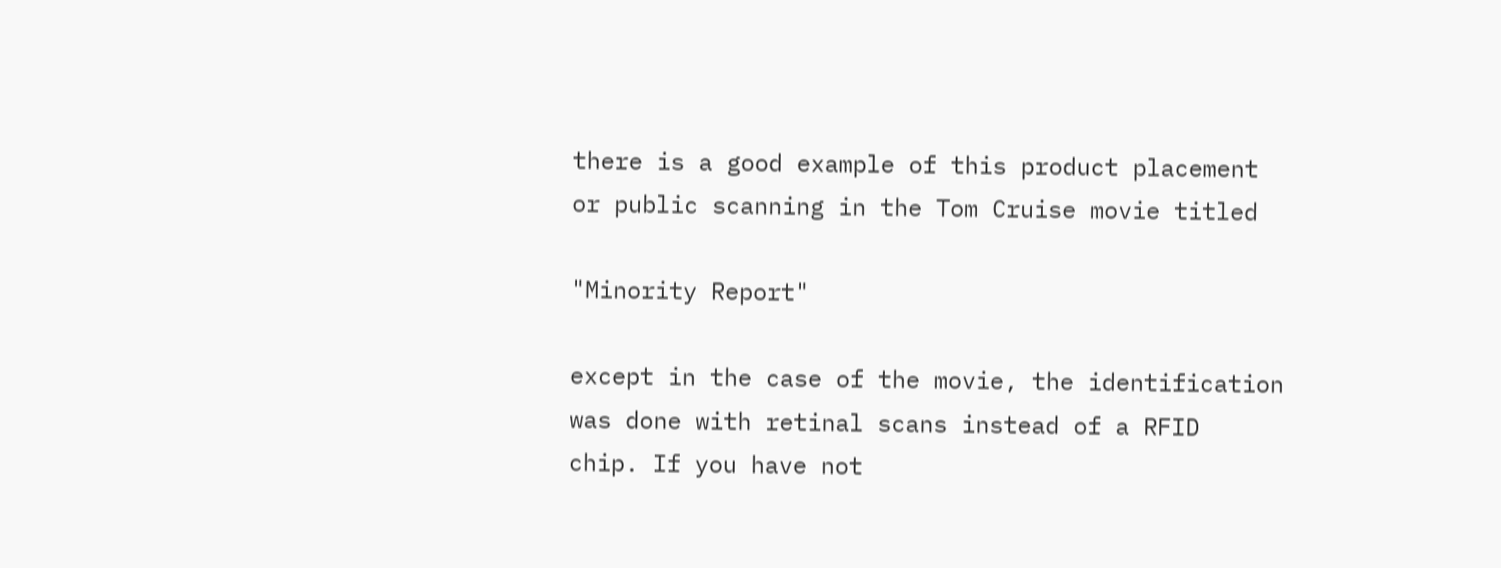there is a good example of this product placement
or public scanning in the Tom Cruise movie titled

"Minority Report"

except in the case of the movie, the identification
was done with retinal scans instead of a RFID
chip. If you have not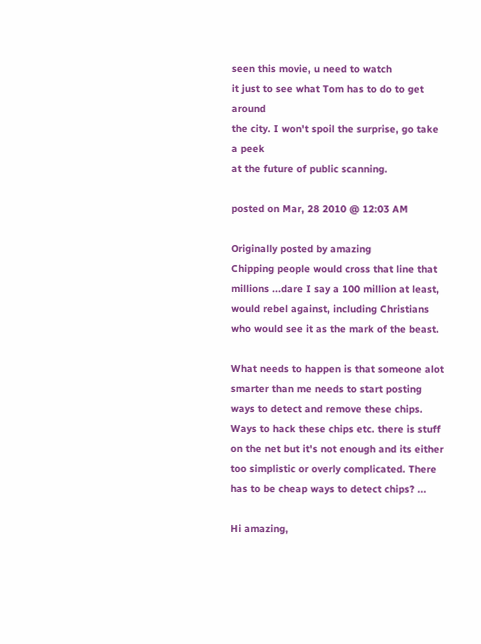seen this movie, u need to watch
it just to see what Tom has to do to get around
the city. I won't spoil the surprise, go take a peek
at the future of public scanning.

posted on Mar, 28 2010 @ 12:03 AM

Originally posted by amazing
Chipping people would cross that line that millions ...dare I say a 100 million at least, would rebel against, including Christians who would see it as the mark of the beast.

What needs to happen is that someone alot smarter than me needs to start posting ways to detect and remove these chips. Ways to hack these chips etc. there is stuff on the net but it's not enough and its either too simplistic or overly complicated. There has to be cheap ways to detect chips? ...

Hi amazing,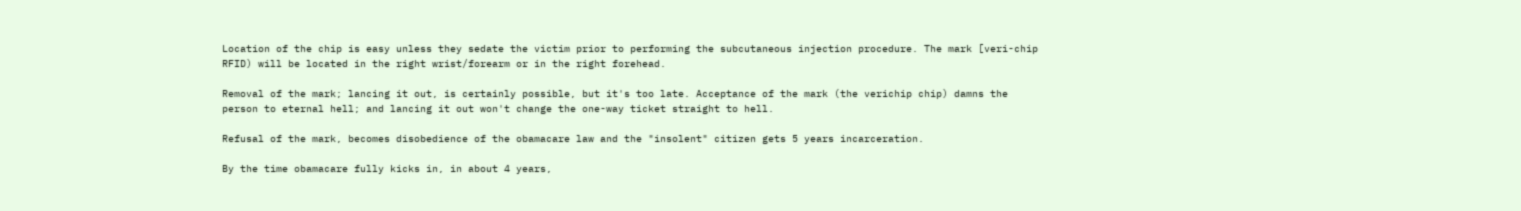Location of the chip is easy unless they sedate the victim prior to performing the subcutaneous injection procedure. The mark [veri-chip RFID) will be located in the right wrist/forearm or in the right forehead.

Removal of the mark; lancing it out, is certainly possible, but it's too late. Acceptance of the mark (the verichip chip) damns the person to eternal hell; and lancing it out won't change the one-way ticket straight to hell.

Refusal of the mark, becomes disobedience of the obamacare law and the "insolent" citizen gets 5 years incarceration.

By the time obamacare fully kicks in, in about 4 years,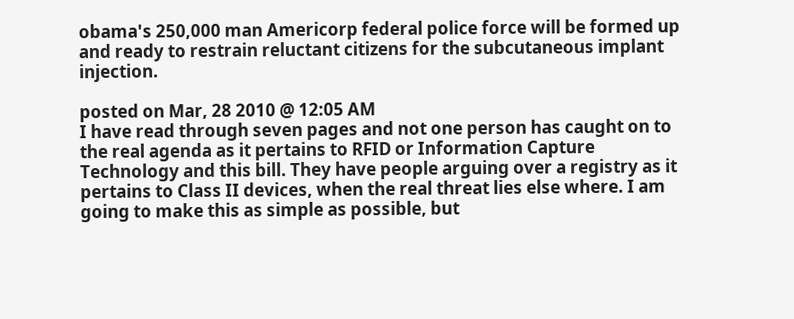obama's 250,000 man Americorp federal police force will be formed up and ready to restrain reluctant citizens for the subcutaneous implant injection.

posted on Mar, 28 2010 @ 12:05 AM
I have read through seven pages and not one person has caught on to the real agenda as it pertains to RFID or Information Capture Technology and this bill. They have people arguing over a registry as it pertains to Class II devices, when the real threat lies else where. I am going to make this as simple as possible, but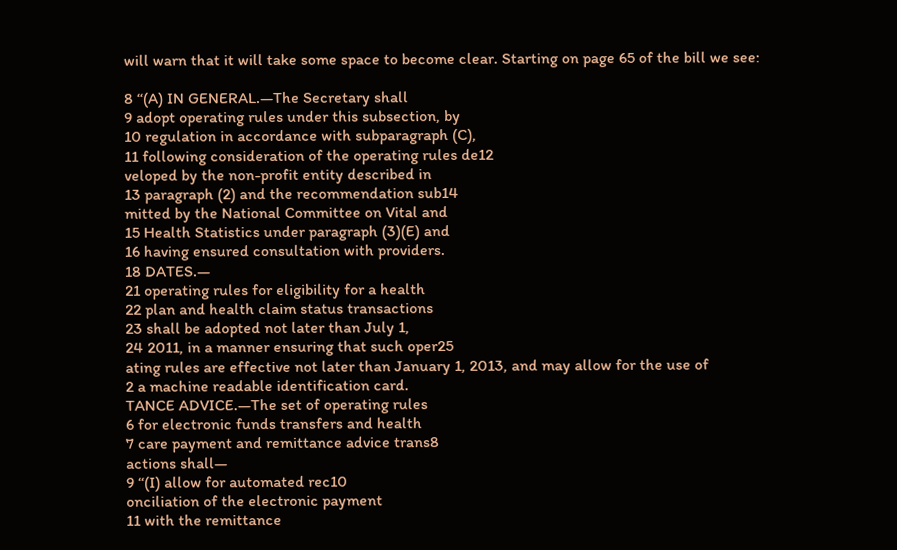will warn that it will take some space to become clear. Starting on page 65 of the bill we see:

8 ‘‘(A) IN GENERAL.—The Secretary shall
9 adopt operating rules under this subsection, by
10 regulation in accordance with subparagraph (C),
11 following consideration of the operating rules de12
veloped by the non-profit entity described in
13 paragraph (2) and the recommendation sub14
mitted by the National Committee on Vital and
15 Health Statistics under paragraph (3)(E) and
16 having ensured consultation with providers.
18 DATES.—
21 operating rules for eligibility for a health
22 plan and health claim status transactions
23 shall be adopted not later than July 1,
24 2011, in a manner ensuring that such oper25
ating rules are effective not later than January 1, 2013, and may allow for the use of
2 a machine readable identification card.
TANCE ADVICE.—The set of operating rules
6 for electronic funds transfers and health
7 care payment and remittance advice trans8
actions shall—
9 ‘‘(I) allow for automated rec10
onciliation of the electronic payment
11 with the remittance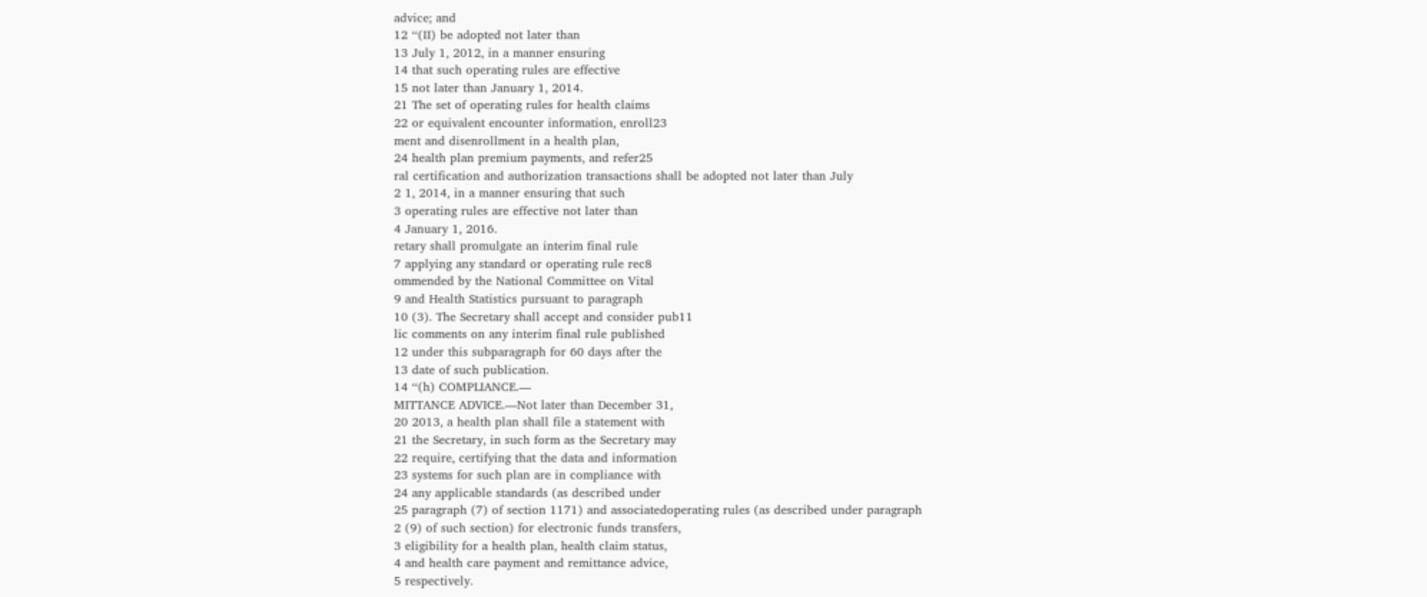advice; and
12 ‘‘(II) be adopted not later than
13 July 1, 2012, in a manner ensuring
14 that such operating rules are effective
15 not later than January 1, 2014.
21 The set of operating rules for health claims
22 or equivalent encounter information, enroll23
ment and disenrollment in a health plan,
24 health plan premium payments, and refer25
ral certification and authorization transactions shall be adopted not later than July
2 1, 2014, in a manner ensuring that such
3 operating rules are effective not later than
4 January 1, 2016.
retary shall promulgate an interim final rule
7 applying any standard or operating rule rec8
ommended by the National Committee on Vital
9 and Health Statistics pursuant to paragraph
10 (3). The Secretary shall accept and consider pub11
lic comments on any interim final rule published
12 under this subparagraph for 60 days after the
13 date of such publication.
14 ‘‘(h) COMPLIANCE.—
MITTANCE ADVICE.—Not later than December 31,
20 2013, a health plan shall file a statement with
21 the Secretary, in such form as the Secretary may
22 require, certifying that the data and information
23 systems for such plan are in compliance with
24 any applicable standards (as described under
25 paragraph (7) of section 1171) and associatedoperating rules (as described under paragraph
2 (9) of such section) for electronic funds transfers,
3 eligibility for a health plan, health claim status,
4 and health care payment and remittance advice,
5 respectively.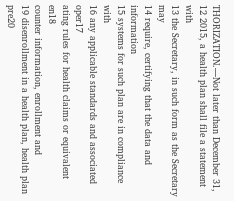THORIZATION.—Not later than December 31,
12 2015, a health plan shall file a statement with
13 the Secretary, in such form as the Secretary may
14 require, certifying that the data and information
15 systems for such plan are in compliance with
16 any applicable standards and associated oper17
ating rules for health claims or equivalent en18
counter information, enrollment and
19 disenrollment in a health plan, health plan pre20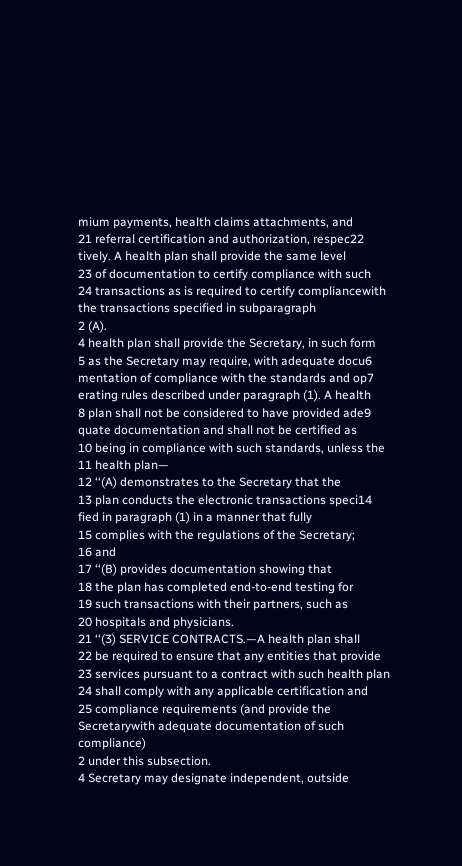mium payments, health claims attachments, and
21 referral certification and authorization, respec22
tively. A health plan shall provide the same level
23 of documentation to certify compliance with such
24 transactions as is required to certify compliancewith the transactions specified in subparagraph
2 (A).
4 health plan shall provide the Secretary, in such form
5 as the Secretary may require, with adequate docu6
mentation of compliance with the standards and op7
erating rules described under paragraph (1). A health
8 plan shall not be considered to have provided ade9
quate documentation and shall not be certified as
10 being in compliance with such standards, unless the
11 health plan—
12 ‘‘(A) demonstrates to the Secretary that the
13 plan conducts the electronic transactions speci14
fied in paragraph (1) in a manner that fully
15 complies with the regulations of the Secretary;
16 and
17 ‘‘(B) provides documentation showing that
18 the plan has completed end-to-end testing for
19 such transactions with their partners, such as
20 hospitals and physicians.
21 ‘‘(3) SERVICE CONTRACTS.—A health plan shall
22 be required to ensure that any entities that provide
23 services pursuant to a contract with such health plan
24 shall comply with any applicable certification and
25 compliance requirements (and provide the Secretarywith adequate documentation of such compliance)
2 under this subsection.
4 Secretary may designate independent, outside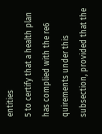entities
5 to certify that a health plan has complied with the re6
quirements under this subsection, provided that the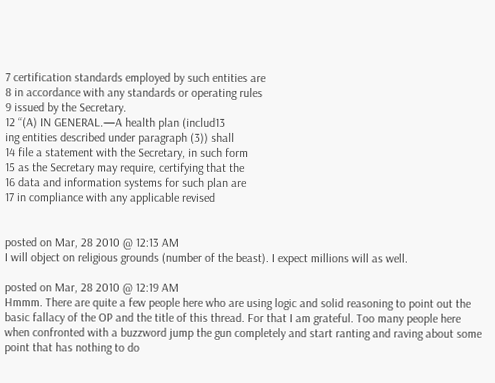7 certification standards employed by such entities are
8 in accordance with any standards or operating rules
9 issued by the Secretary.
12 ‘‘(A) IN GENERAL.—A health plan (includ13
ing entities described under paragraph (3)) shall
14 file a statement with the Secretary, in such form
15 as the Secretary may require, certifying that the
16 data and information systems for such plan are
17 in compliance with any applicable revised


posted on Mar, 28 2010 @ 12:13 AM
I will object on religious grounds (number of the beast). I expect millions will as well.

posted on Mar, 28 2010 @ 12:19 AM
Hmmm. There are quite a few people here who are using logic and solid reasoning to point out the basic fallacy of the OP and the title of this thread. For that I am grateful. Too many people here when confronted with a buzzword jump the gun completely and start ranting and raving about some point that has nothing to do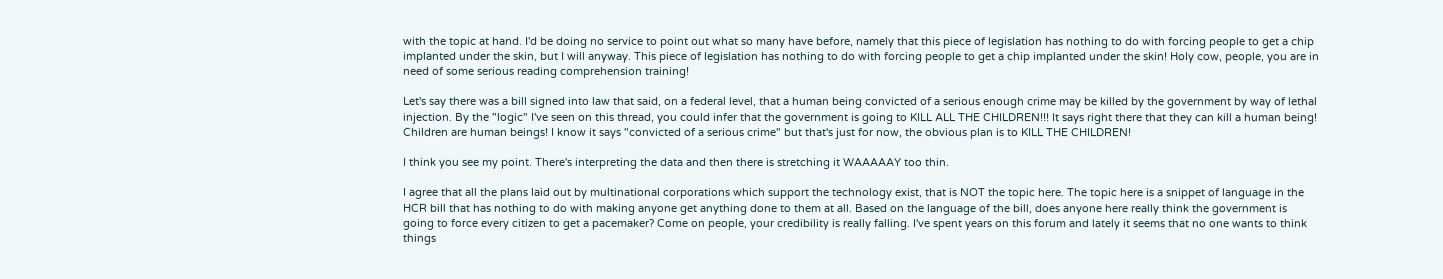with the topic at hand. I'd be doing no service to point out what so many have before, namely that this piece of legislation has nothing to do with forcing people to get a chip implanted under the skin, but I will anyway. This piece of legislation has nothing to do with forcing people to get a chip implanted under the skin! Holy cow, people, you are in need of some serious reading comprehension training!

Let's say there was a bill signed into law that said, on a federal level, that a human being convicted of a serious enough crime may be killed by the government by way of lethal injection. By the "logic" I've seen on this thread, you could infer that the government is going to KILL ALL THE CHILDREN!!! It says right there that they can kill a human being! Children are human beings! I know it says "convicted of a serious crime" but that's just for now, the obvious plan is to KILL THE CHILDREN!

I think you see my point. There's interpreting the data and then there is stretching it WAAAAAY too thin.

I agree that all the plans laid out by multinational corporations which support the technology exist, that is NOT the topic here. The topic here is a snippet of language in the HCR bill that has nothing to do with making anyone get anything done to them at all. Based on the language of the bill, does anyone here really think the government is going to force every citizen to get a pacemaker? Come on people, your credibility is really falling. I've spent years on this forum and lately it seems that no one wants to think things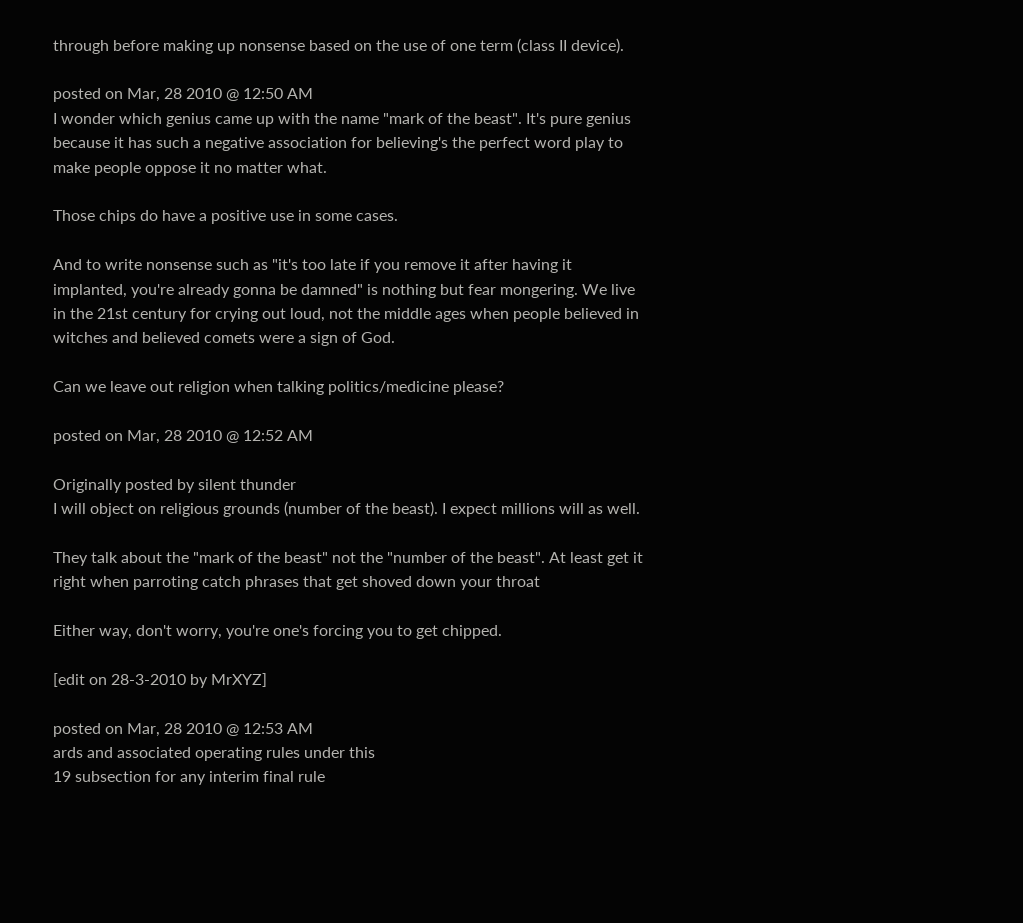through before making up nonsense based on the use of one term (class II device).

posted on Mar, 28 2010 @ 12:50 AM
I wonder which genius came up with the name "mark of the beast". It's pure genius because it has such a negative association for believing's the perfect word play to make people oppose it no matter what.

Those chips do have a positive use in some cases.

And to write nonsense such as "it's too late if you remove it after having it implanted, you're already gonna be damned" is nothing but fear mongering. We live in the 21st century for crying out loud, not the middle ages when people believed in witches and believed comets were a sign of God.

Can we leave out religion when talking politics/medicine please?

posted on Mar, 28 2010 @ 12:52 AM

Originally posted by silent thunder
I will object on religious grounds (number of the beast). I expect millions will as well.

They talk about the "mark of the beast" not the "number of the beast". At least get it right when parroting catch phrases that get shoved down your throat

Either way, don't worry, you're one's forcing you to get chipped.

[edit on 28-3-2010 by MrXYZ]

posted on Mar, 28 2010 @ 12:53 AM
ards and associated operating rules under this
19 subsection for any interim final rule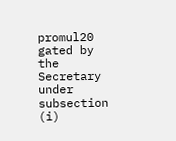promul20
gated by the Secretary under subsection (i)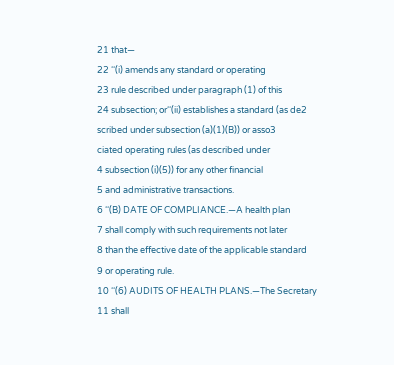21 that—
22 ‘‘(i) amends any standard or operating
23 rule described under paragraph (1) of this
24 subsection; or‘‘(ii) establishes a standard (as de2
scribed under subsection (a)(1)(B)) or asso3
ciated operating rules (as described under
4 subsection (i)(5)) for any other financial
5 and administrative transactions.
6 ‘‘(B) DATE OF COMPLIANCE.—A health plan
7 shall comply with such requirements not later
8 than the effective date of the applicable standard
9 or operating rule.
10 ‘‘(6) AUDITS OF HEALTH PLANS.—The Secretary
11 shall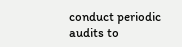conduct periodic audits to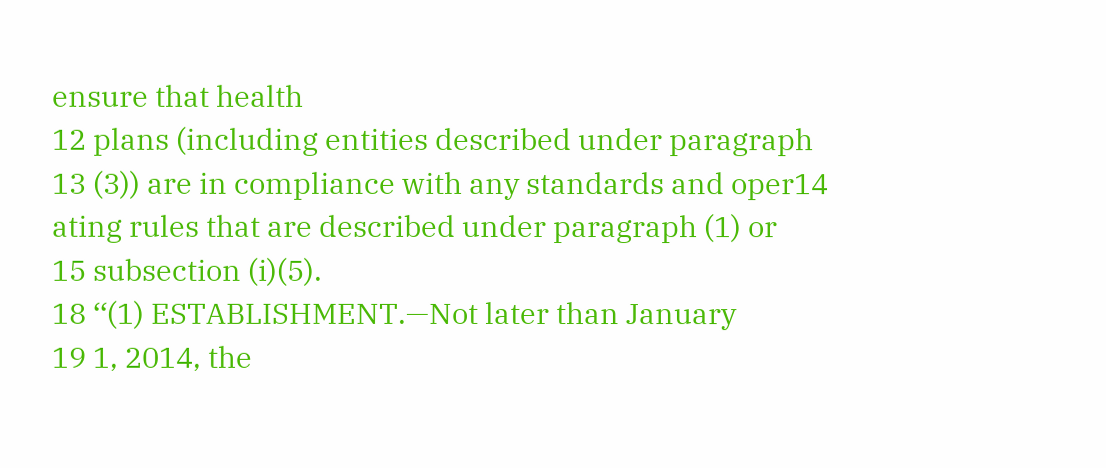ensure that health
12 plans (including entities described under paragraph
13 (3)) are in compliance with any standards and oper14
ating rules that are described under paragraph (1) or
15 subsection (i)(5).
18 ‘‘(1) ESTABLISHMENT.—Not later than January
19 1, 2014, the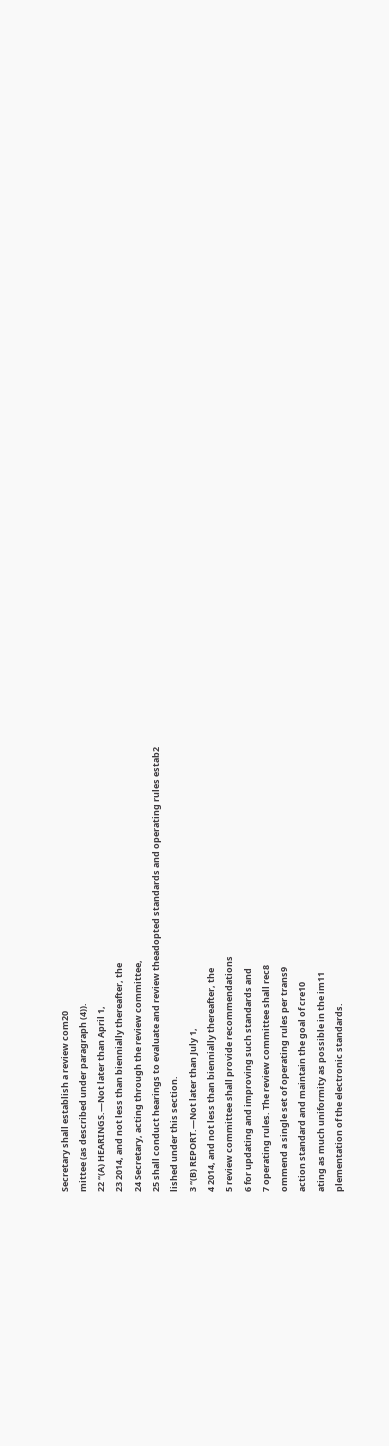Secretary shall establish a review com20
mittee (as described under paragraph (4)).
22 ‘‘(A) HEARINGS.—Not later than April 1,
23 2014, and not less than biennially thereafter, the
24 Secretary, acting through the review committee,
25 shall conduct hearings to evaluate and review theadopted standards and operating rules estab2
lished under this section.
3 ‘‘(B) REPORT.—Not later than July 1,
4 2014, and not less than biennially thereafter, the
5 review committee shall provide recommendations
6 for updating and improving such standards and
7 operating rules. The review committee shall rec8
ommend a single set of operating rules per trans9
action standard and maintain the goal of cre10
ating as much uniformity as possible in the im11
plementation of the electronic standards.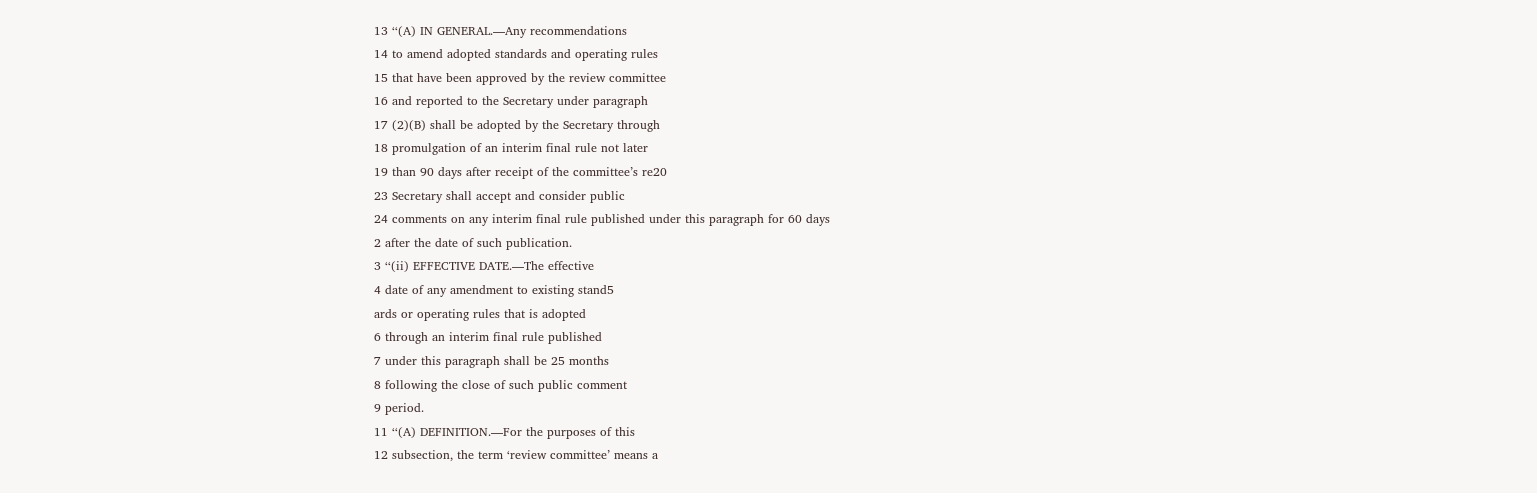13 ‘‘(A) IN GENERAL.—Any recommendations
14 to amend adopted standards and operating rules
15 that have been approved by the review committee
16 and reported to the Secretary under paragraph
17 (2)(B) shall be adopted by the Secretary through
18 promulgation of an interim final rule not later
19 than 90 days after receipt of the committee’s re20
23 Secretary shall accept and consider public
24 comments on any interim final rule published under this paragraph for 60 days
2 after the date of such publication.
3 ‘‘(ii) EFFECTIVE DATE.—The effective
4 date of any amendment to existing stand5
ards or operating rules that is adopted
6 through an interim final rule published
7 under this paragraph shall be 25 months
8 following the close of such public comment
9 period.
11 ‘‘(A) DEFINITION.—For the purposes of this
12 subsection, the term ‘review committee’ means a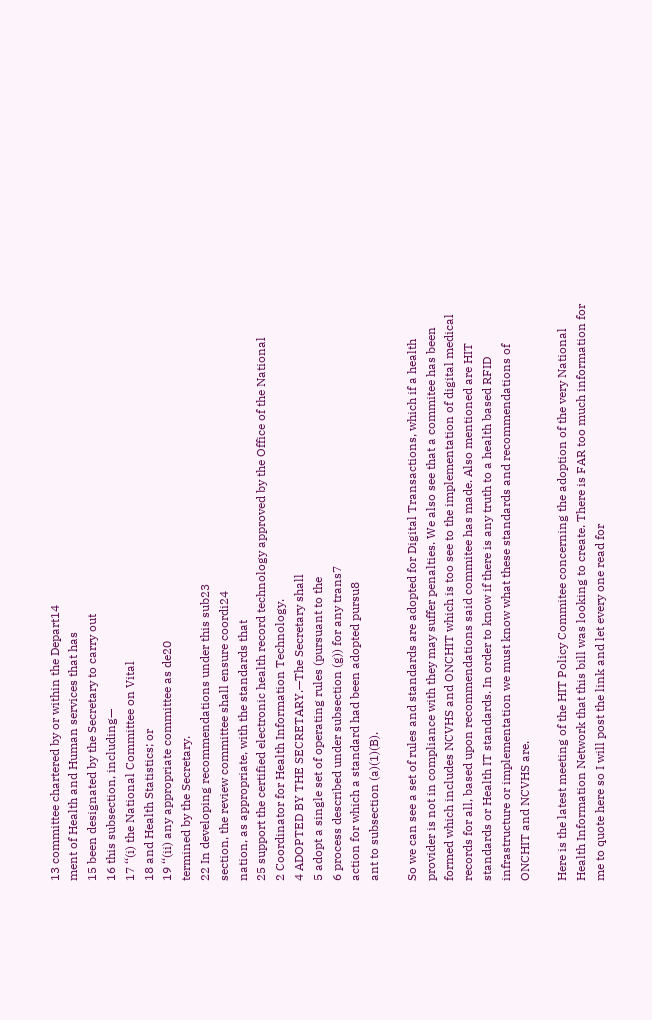13 committee chartered by or within the Depart14
ment of Health and Human services that has
15 been designated by the Secretary to carry out
16 this subsection, including—
17 ‘‘(i) the National Committee on Vital
18 and Health Statistics; or
19 ‘‘(ii) any appropriate committee as de20
termined by the Secretary.
22 In developing recommendations under this sub23
section, the review committee shall ensure coordi24
nation, as appropriate, with the standards that
25 support the certified electronic health record technology approved by the Office of the National
2 Coordinator for Health Information Technology.
4 ADOPTED BY THE SECRETARY.—The Secretary shall
5 adopt a single set of operating rules (pursuant to the
6 process described under subsection (g)) for any trans7
action for which a standard had been adopted pursu8
ant to subsection (a)(1)(B).

So we can see a set of rules and standards are adopted for Digital Transactions, which if a health provider is not in compliance with they may suffer penalties. We also see that a commitee has been formed which includes NCVHS and ONCHIT which is too see to the implementation of digital medical records for all, based upon recommendations said commitee has made. Also mentioned are HIT standards or Health IT standards. In order to know if there is any truth to a health based RFID infrastructure or implementation we must know what these standards and recommendations of ONCHIT and NCVHS are.

Here is the latest meeting of the HIT Policy Commitee concerning the adoption of the very National Health Information Network that this bill was looking to create. There is FAR too much information for me to quote here so I will post the link and let every one read for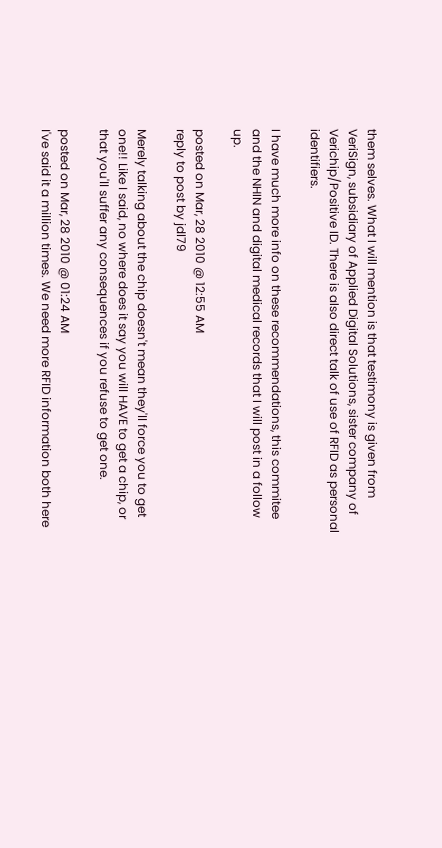them selves. What I will mention is that testimony is given from VeriSign, subsidiary of Applied Digital Solutions, sister company of Verichip/Positive ID. There is also direct talk of use of RFID as personal identifiers.

I have much more info on these recommendations, this commitee and the NHIN and digital medical records that I will post in a follow up.

posted on Mar, 28 2010 @ 12:55 AM
reply to post by jdl79

Merely talking about the chip doesn't mean they'll force you to get one!! Like I said, no where does it say you will HAVE to get a chip, or that you'll suffer any consequences if you refuse to get one.

posted on Mar, 28 2010 @ 01:24 AM
I've said it a million times. We need more RFID information both here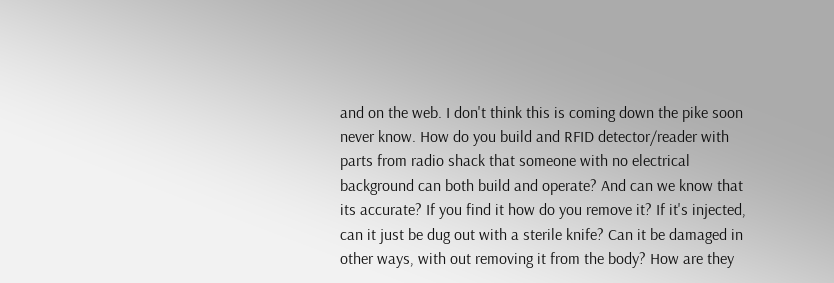and on the web. I don't think this is coming down the pike soon never know. How do you build and RFID detector/reader with parts from radio shack that someone with no electrical background can both build and operate? And can we know that its accurate? If you find it how do you remove it? If it's injected, can it just be dug out with a sterile knife? Can it be damaged in other ways, with out removing it from the body? How are they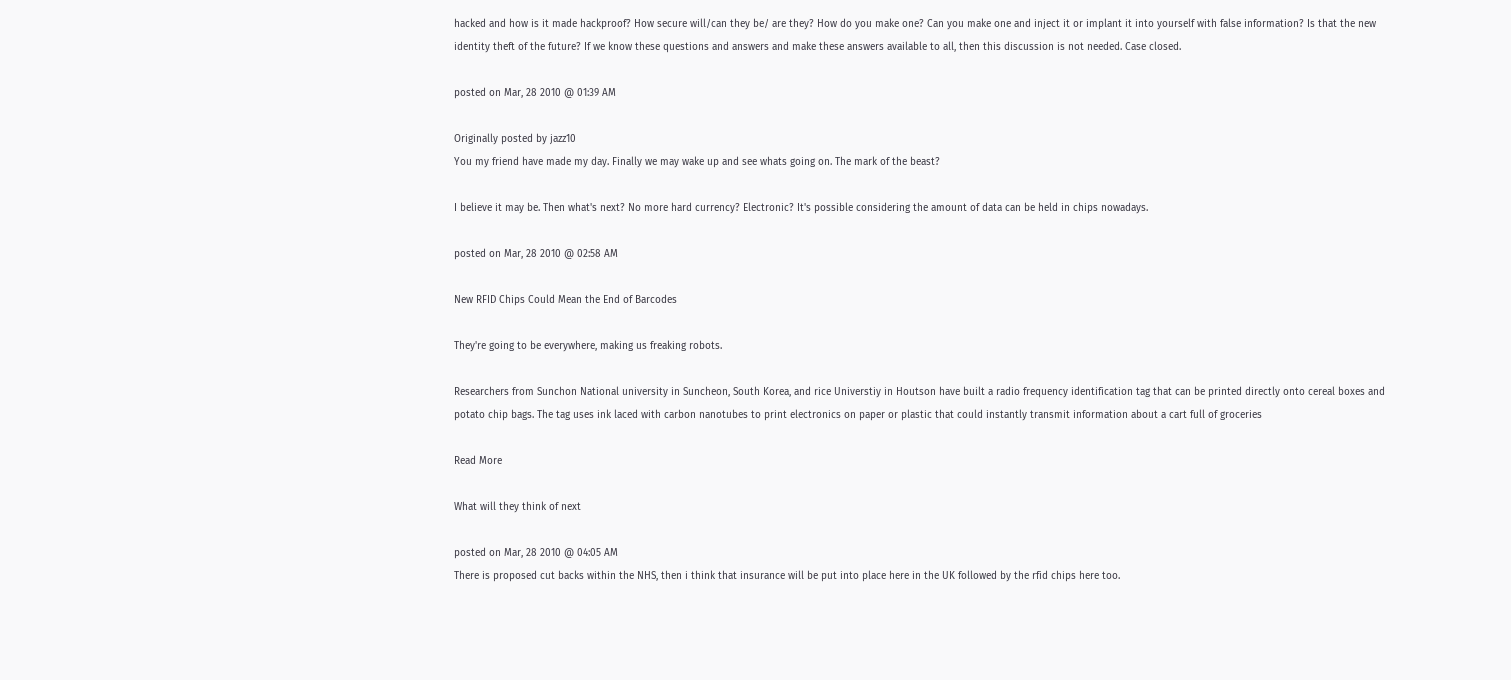hacked and how is it made hackproof? How secure will/can they be/ are they? How do you make one? Can you make one and inject it or implant it into yourself with false information? Is that the new identity theft of the future? If we know these questions and answers and make these answers available to all, then this discussion is not needed. Case closed.

posted on Mar, 28 2010 @ 01:39 AM

Originally posted by jazz10
You my friend have made my day. Finally we may wake up and see whats going on. The mark of the beast?

I believe it may be. Then what's next? No more hard currency? Electronic? It's possible considering the amount of data can be held in chips nowadays.

posted on Mar, 28 2010 @ 02:58 AM

New RFID Chips Could Mean the End of Barcodes

They're going to be everywhere, making us freaking robots.

Researchers from Sunchon National university in Suncheon, South Korea, and rice Universtiy in Houtson have built a radio frequency identification tag that can be printed directly onto cereal boxes and potato chip bags. The tag uses ink laced with carbon nanotubes to print electronics on paper or plastic that could instantly transmit information about a cart full of groceries

Read More

What will they think of next

posted on Mar, 28 2010 @ 04:05 AM
There is proposed cut backs within the NHS, then i think that insurance will be put into place here in the UK followed by the rfid chips here too.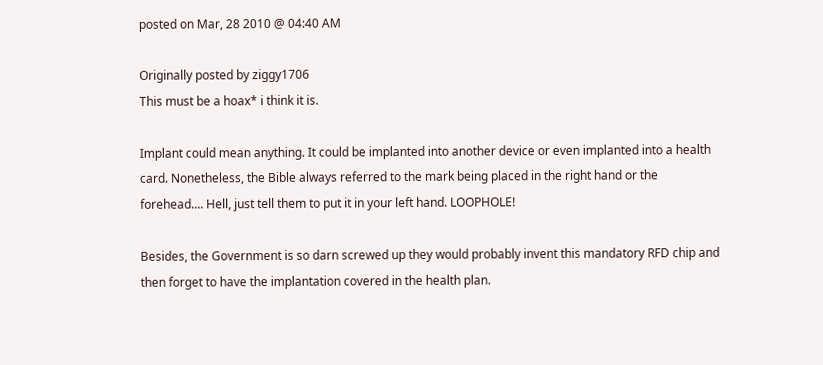posted on Mar, 28 2010 @ 04:40 AM

Originally posted by ziggy1706
This must be a hoax* i think it is.

Implant could mean anything. It could be implanted into another device or even implanted into a health card. Nonetheless, the Bible always referred to the mark being placed in the right hand or the forehead.... Hell, just tell them to put it in your left hand. LOOPHOLE!

Besides, the Government is so darn screwed up they would probably invent this mandatory RFD chip and then forget to have the implantation covered in the health plan.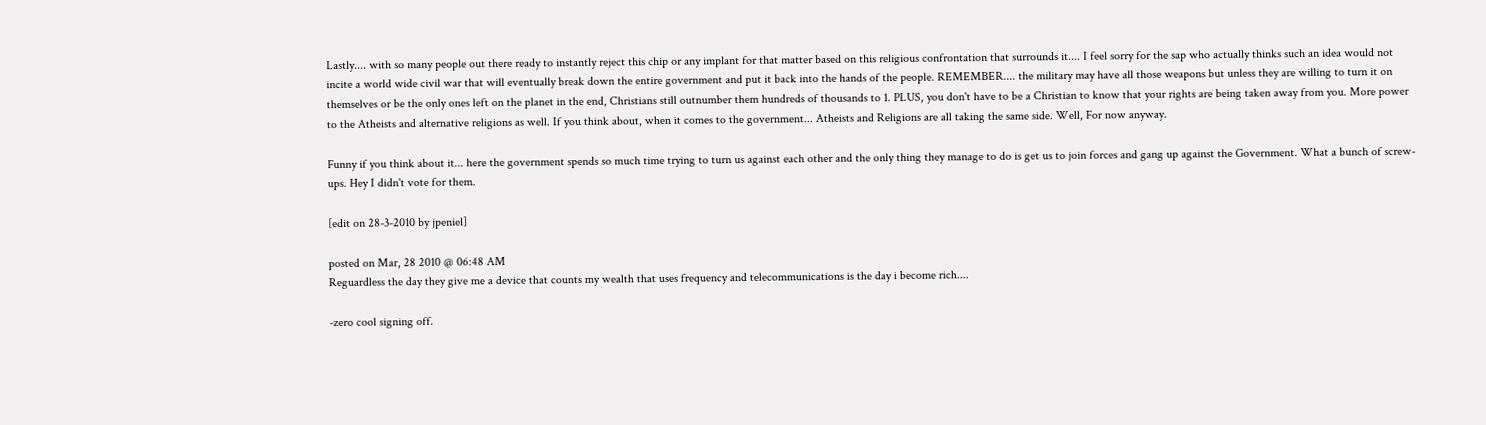Lastly.... with so many people out there ready to instantly reject this chip or any implant for that matter based on this religious confrontation that surrounds it.... I feel sorry for the sap who actually thinks such an idea would not incite a world wide civil war that will eventually break down the entire government and put it back into the hands of the people. REMEMBER.... the military may have all those weapons but unless they are willing to turn it on themselves or be the only ones left on the planet in the end, Christians still outnumber them hundreds of thousands to 1. PLUS, you don't have to be a Christian to know that your rights are being taken away from you. More power to the Atheists and alternative religions as well. If you think about, when it comes to the government... Atheists and Religions are all taking the same side. Well, For now anyway.

Funny if you think about it... here the government spends so much time trying to turn us against each other and the only thing they manage to do is get us to join forces and gang up against the Government. What a bunch of screw-ups. Hey I didn't vote for them.

[edit on 28-3-2010 by jpeniel]

posted on Mar, 28 2010 @ 06:48 AM
Reguardless the day they give me a device that counts my wealth that uses frequency and telecommunications is the day i become rich....

-zero cool signing off.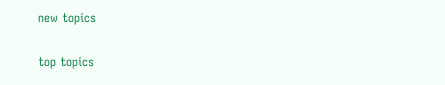new topics

top topics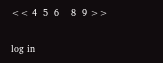<< 4  5  6    8  9 >>

log in